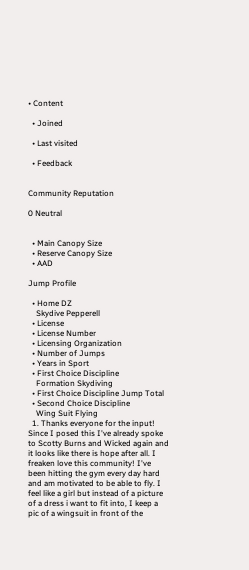• Content

  • Joined

  • Last visited

  • Feedback


Community Reputation

0 Neutral


  • Main Canopy Size
  • Reserve Canopy Size
  • AAD

Jump Profile

  • Home DZ
    Skydive Pepperell
  • License
  • License Number
  • Licensing Organization
  • Number of Jumps
  • Years in Sport
  • First Choice Discipline
    Formation Skydiving
  • First Choice Discipline Jump Total
  • Second Choice Discipline
    Wing Suit Flying
  1. Thanks everyone for the input! Since I posed this I've already spoke to Scotty Burns and Wicked again and it looks like there is hope after all. I freaken love this community! I've been hitting the gym every day hard and am motivated to be able to fly. I feel like a girl but instead of a picture of a dress i want to fit into, I keep a pic of a wingsuit in front of the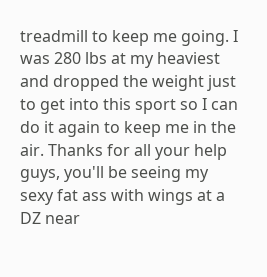treadmill to keep me going. I was 280 lbs at my heaviest and dropped the weight just to get into this sport so I can do it again to keep me in the air. Thanks for all your help guys, you'll be seeing my sexy fat ass with wings at a DZ near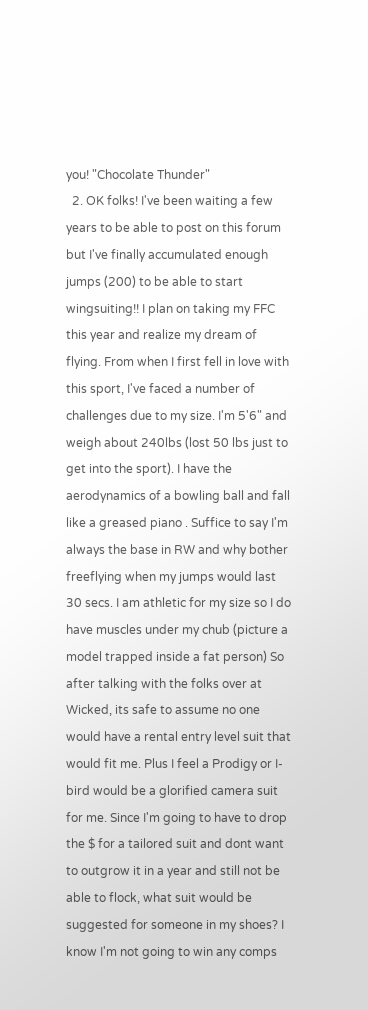you! "Chocolate Thunder"
  2. OK folks! I've been waiting a few years to be able to post on this forum but I've finally accumulated enough jumps (200) to be able to start wingsuiting!! I plan on taking my FFC this year and realize my dream of flying. From when I first fell in love with this sport, I've faced a number of challenges due to my size. I'm 5'6" and weigh about 240lbs (lost 50 lbs just to get into the sport). I have the aerodynamics of a bowling ball and fall like a greased piano . Suffice to say I'm always the base in RW and why bother freeflying when my jumps would last 30 secs. I am athletic for my size so I do have muscles under my chub (picture a model trapped inside a fat person) So after talking with the folks over at Wicked, its safe to assume no one would have a rental entry level suit that would fit me. Plus I feel a Prodigy or I-bird would be a glorified camera suit for me. Since I'm going to have to drop the $ for a tailored suit and dont want to outgrow it in a year and still not be able to flock, what suit would be suggested for someone in my shoes? I know I'm not going to win any comps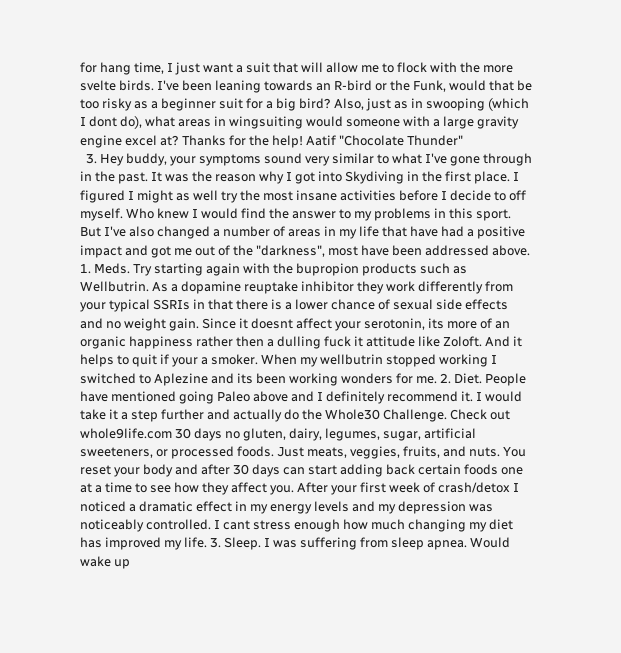for hang time, I just want a suit that will allow me to flock with the more svelte birds. I've been leaning towards an R-bird or the Funk, would that be too risky as a beginner suit for a big bird? Also, just as in swooping (which I dont do), what areas in wingsuiting would someone with a large gravity engine excel at? Thanks for the help! Aatif "Chocolate Thunder"
  3. Hey buddy, your symptoms sound very similar to what I've gone through in the past. It was the reason why I got into Skydiving in the first place. I figured I might as well try the most insane activities before I decide to off myself. Who knew I would find the answer to my problems in this sport. But I've also changed a number of areas in my life that have had a positive impact and got me out of the "darkness", most have been addressed above. 1. Meds. Try starting again with the bupropion products such as Wellbutrin. As a dopamine reuptake inhibitor they work differently from your typical SSRIs in that there is a lower chance of sexual side effects and no weight gain. Since it doesnt affect your serotonin, its more of an organic happiness rather then a dulling fuck it attitude like Zoloft. And it helps to quit if your a smoker. When my wellbutrin stopped working I switched to Aplezine and its been working wonders for me. 2. Diet. People have mentioned going Paleo above and I definitely recommend it. I would take it a step further and actually do the Whole30 Challenge. Check out whole9life.com 30 days no gluten, dairy, legumes, sugar, artificial sweeteners, or processed foods. Just meats, veggies, fruits, and nuts. You reset your body and after 30 days can start adding back certain foods one at a time to see how they affect you. After your first week of crash/detox I noticed a dramatic effect in my energy levels and my depression was noticeably controlled. I cant stress enough how much changing my diet has improved my life. 3. Sleep. I was suffering from sleep apnea. Would wake up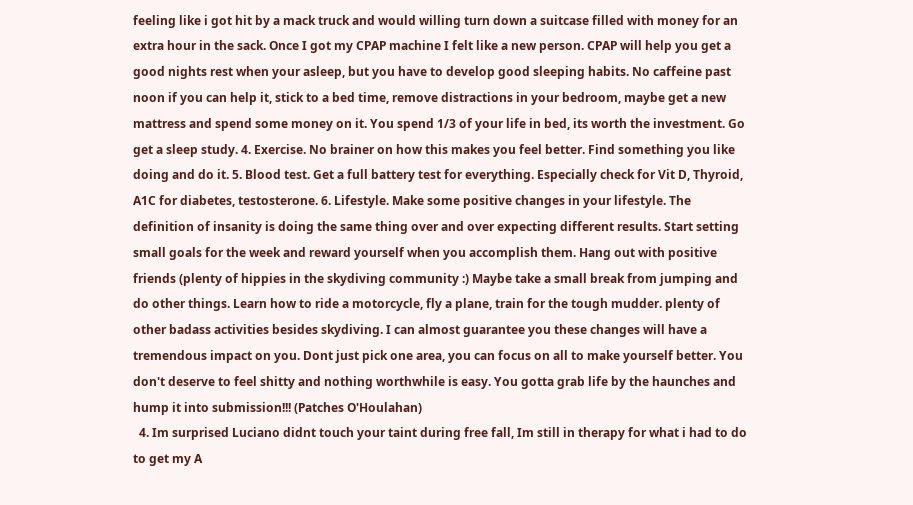feeling like i got hit by a mack truck and would willing turn down a suitcase filled with money for an extra hour in the sack. Once I got my CPAP machine I felt like a new person. CPAP will help you get a good nights rest when your asleep, but you have to develop good sleeping habits. No caffeine past noon if you can help it, stick to a bed time, remove distractions in your bedroom, maybe get a new mattress and spend some money on it. You spend 1/3 of your life in bed, its worth the investment. Go get a sleep study. 4. Exercise. No brainer on how this makes you feel better. Find something you like doing and do it. 5. Blood test. Get a full battery test for everything. Especially check for Vit D, Thyroid, A1C for diabetes, testosterone. 6. Lifestyle. Make some positive changes in your lifestyle. The definition of insanity is doing the same thing over and over expecting different results. Start setting small goals for the week and reward yourself when you accomplish them. Hang out with positive friends (plenty of hippies in the skydiving community :) Maybe take a small break from jumping and do other things. Learn how to ride a motorcycle, fly a plane, train for the tough mudder. plenty of other badass activities besides skydiving. I can almost guarantee you these changes will have a tremendous impact on you. Dont just pick one area, you can focus on all to make yourself better. You don't deserve to feel shitty and nothing worthwhile is easy. You gotta grab life by the haunches and hump it into submission!!! (Patches O'Houlahan)
  4. Im surprised Luciano didnt touch your taint during free fall, Im still in therapy for what i had to do to get my A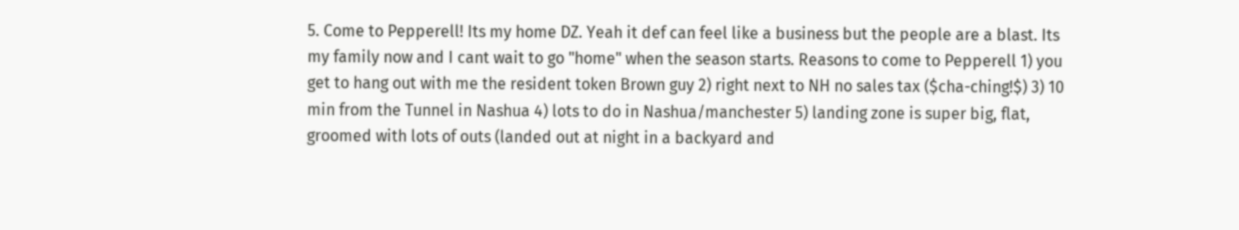5. Come to Pepperell! Its my home DZ. Yeah it def can feel like a business but the people are a blast. Its my family now and I cant wait to go "home" when the season starts. Reasons to come to Pepperell 1) you get to hang out with me the resident token Brown guy 2) right next to NH no sales tax ($cha-ching!$) 3) 10 min from the Tunnel in Nashua 4) lots to do in Nashua/manchester 5) landing zone is super big, flat, groomed with lots of outs (landed out at night in a backyard and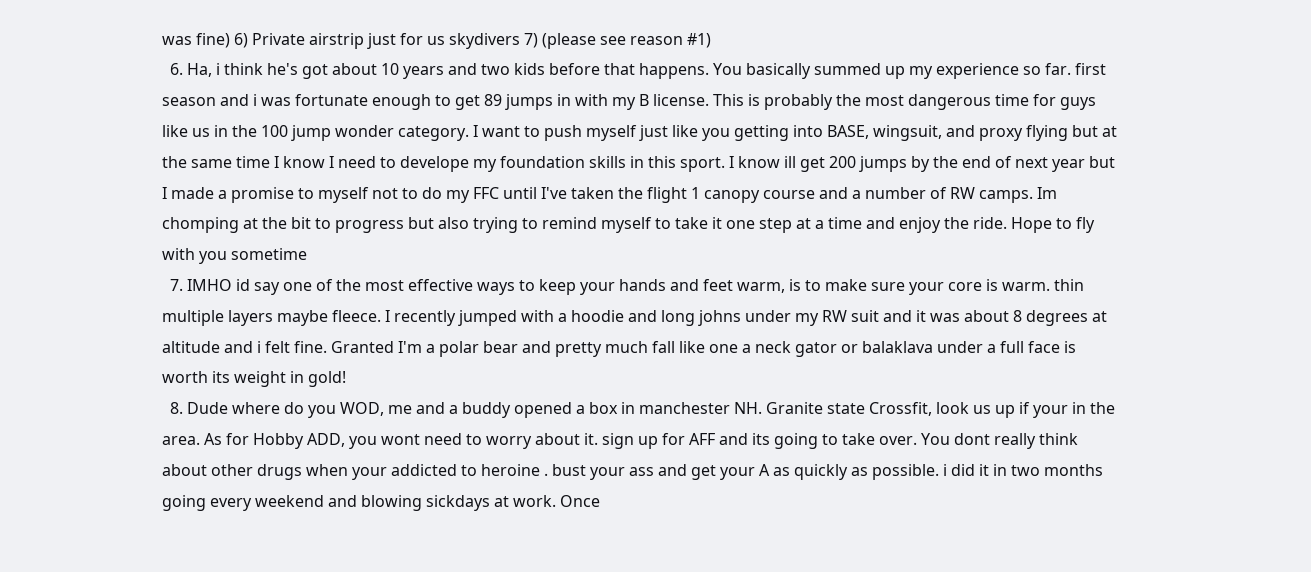was fine) 6) Private airstrip just for us skydivers 7) (please see reason #1)
  6. Ha, i think he's got about 10 years and two kids before that happens. You basically summed up my experience so far. first season and i was fortunate enough to get 89 jumps in with my B license. This is probably the most dangerous time for guys like us in the 100 jump wonder category. I want to push myself just like you getting into BASE, wingsuit, and proxy flying but at the same time I know I need to develope my foundation skills in this sport. I know ill get 200 jumps by the end of next year but I made a promise to myself not to do my FFC until I've taken the flight 1 canopy course and a number of RW camps. Im chomping at the bit to progress but also trying to remind myself to take it one step at a time and enjoy the ride. Hope to fly with you sometime
  7. IMHO id say one of the most effective ways to keep your hands and feet warm, is to make sure your core is warm. thin multiple layers maybe fleece. I recently jumped with a hoodie and long johns under my RW suit and it was about 8 degrees at altitude and i felt fine. Granted I'm a polar bear and pretty much fall like one a neck gator or balaklava under a full face is worth its weight in gold!
  8. Dude where do you WOD, me and a buddy opened a box in manchester NH. Granite state Crossfit, look us up if your in the area. As for Hobby ADD, you wont need to worry about it. sign up for AFF and its going to take over. You dont really think about other drugs when your addicted to heroine . bust your ass and get your A as quickly as possible. i did it in two months going every weekend and blowing sickdays at work. Once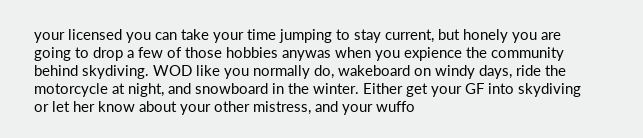your licensed you can take your time jumping to stay current, but honely you are going to drop a few of those hobbies anywas when you expience the community behind skydiving. WOD like you normally do, wakeboard on windy days, ride the motorcycle at night, and snowboard in the winter. Either get your GF into skydiving or let her know about your other mistress, and your wuffo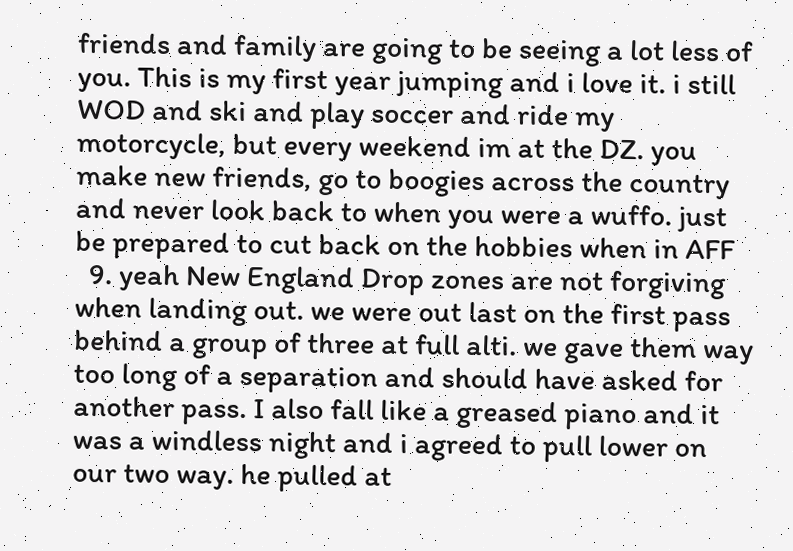friends and family are going to be seeing a lot less of you. This is my first year jumping and i love it. i still WOD and ski and play soccer and ride my motorcycle, but every weekend im at the DZ. you make new friends, go to boogies across the country and never look back to when you were a wuffo. just be prepared to cut back on the hobbies when in AFF
  9. yeah New England Drop zones are not forgiving when landing out. we were out last on the first pass behind a group of three at full alti. we gave them way too long of a separation and should have asked for another pass. I also fall like a greased piano and it was a windless night and i agreed to pull lower on our two way. he pulled at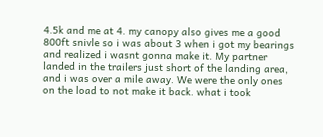4.5k and me at 4. my canopy also gives me a good 800ft snivle so i was about 3 when i got my bearings and realized i wasnt gonna make it. My partner landed in the trailers just short of the landing area, and i was over a mile away. We were the only ones on the load to not make it back. what i took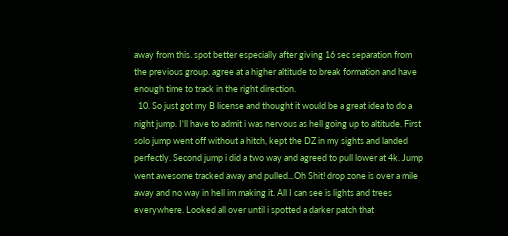away from this. spot better especially after giving 16 sec separation from the previous group. agree at a higher altitude to break formation and have enough time to track in the right direction.
  10. So just got my B license and thought it would be a great idea to do a night jump. I'll have to admit i was nervous as hell going up to altitude. First solo jump went off without a hitch, kept the DZ in my sights and landed perfectly. Second jump i did a two way and agreed to pull lower at 4k. Jump went awesome tracked away and pulled...Oh Shit! drop zone is over a mile away and no way in hell im making it. All I can see is lights and trees everywhere. Looked all over until i spotted a darker patch that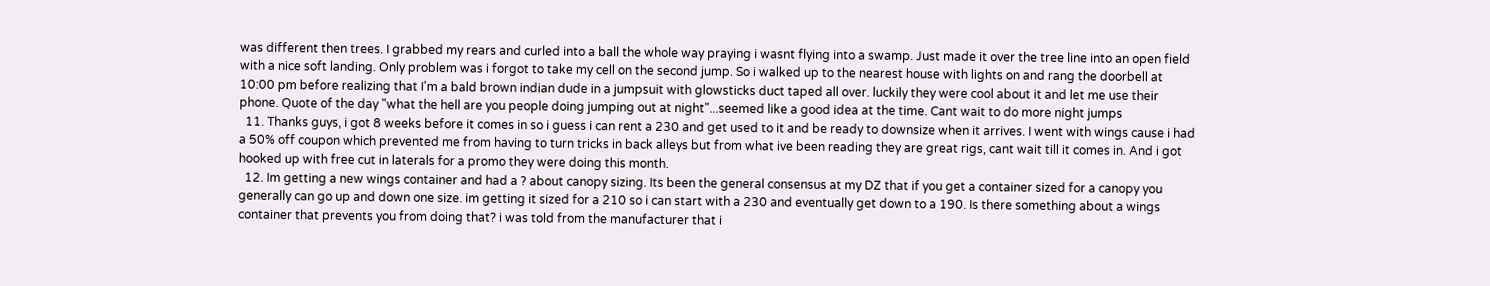was different then trees. I grabbed my rears and curled into a ball the whole way praying i wasnt flying into a swamp. Just made it over the tree line into an open field with a nice soft landing. Only problem was i forgot to take my cell on the second jump. So i walked up to the nearest house with lights on and rang the doorbell at 10:00 pm before realizing that I'm a bald brown indian dude in a jumpsuit with glowsticks duct taped all over. luckily they were cool about it and let me use their phone. Quote of the day "what the hell are you people doing jumping out at night"...seemed like a good idea at the time. Cant wait to do more night jumps
  11. Thanks guys, i got 8 weeks before it comes in so i guess i can rent a 230 and get used to it and be ready to downsize when it arrives. I went with wings cause i had a 50% off coupon which prevented me from having to turn tricks in back alleys but from what ive been reading they are great rigs, cant wait till it comes in. And i got hooked up with free cut in laterals for a promo they were doing this month.
  12. Im getting a new wings container and had a ? about canopy sizing. Its been the general consensus at my DZ that if you get a container sized for a canopy you generally can go up and down one size. im getting it sized for a 210 so i can start with a 230 and eventually get down to a 190. Is there something about a wings container that prevents you from doing that? i was told from the manufacturer that i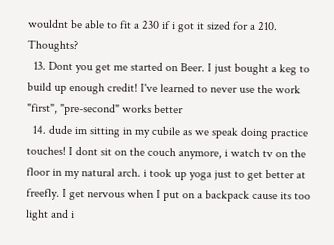wouldnt be able to fit a 230 if i got it sized for a 210. Thoughts?
  13. Dont you get me started on Beer. I just bought a keg to build up enough credit! I've learned to never use the work "first", "pre-second" works better
  14. dude im sitting in my cubile as we speak doing practice touches! I dont sit on the couch anymore, i watch tv on the floor in my natural arch. i took up yoga just to get better at freefly. I get nervous when I put on a backpack cause its too light and i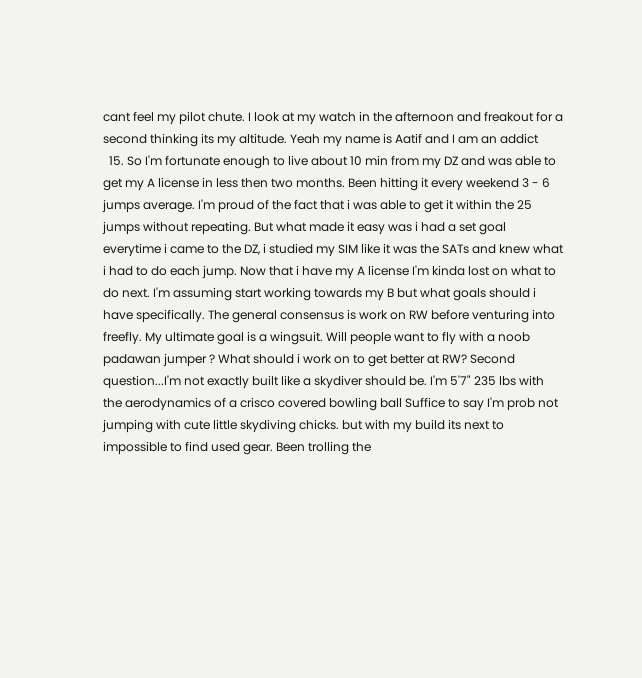cant feel my pilot chute. I look at my watch in the afternoon and freakout for a second thinking its my altitude. Yeah my name is Aatif and I am an addict
  15. So I'm fortunate enough to live about 10 min from my DZ and was able to get my A license in less then two months. Been hitting it every weekend 3 - 6 jumps average. I'm proud of the fact that i was able to get it within the 25 jumps without repeating. But what made it easy was i had a set goal everytime i came to the DZ, i studied my SIM like it was the SATs and knew what i had to do each jump. Now that i have my A license I'm kinda lost on what to do next. I'm assuming start working towards my B but what goals should i have specifically. The general consensus is work on RW before venturing into freefly. My ultimate goal is a wingsuit. Will people want to fly with a noob padawan jumper ? What should i work on to get better at RW? Second question...I'm not exactly built like a skydiver should be. I'm 5'7" 235 lbs with the aerodynamics of a crisco covered bowling ball Suffice to say I'm prob not jumping with cute little skydiving chicks. but with my build its next to impossible to find used gear. Been trolling the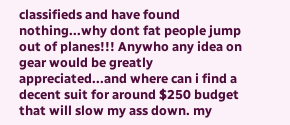classifieds and have found nothing...why dont fat people jump out of planes!!! Anywho any idea on gear would be greatly appreciated...and where can i find a decent suit for around $250 budget that will slow my ass down. my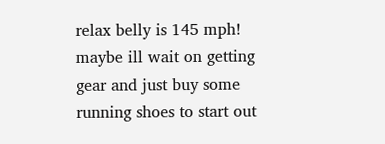relax belly is 145 mph! maybe ill wait on getting gear and just buy some running shoes to start out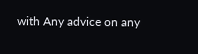with Any advice on any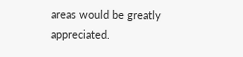areas would be greatly appreciated.